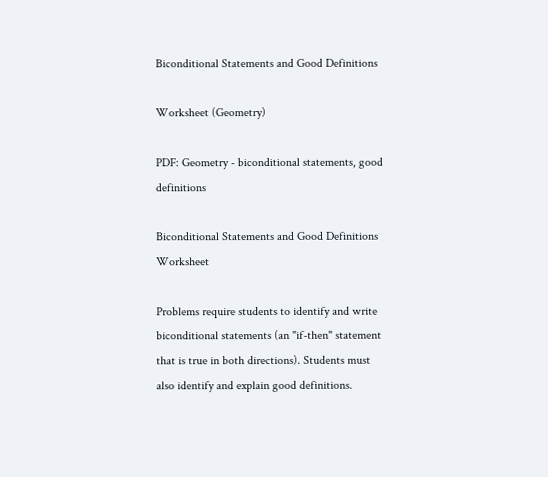Biconditional Statements and Good Definitions

Worksheet (Geometry)

PDF: Geometry - biconditional statements, good definitions

Biconditional Statements and Good Definitions Worksheet

Problems require students to identify and write biconditional statements (an "if-then" statement that is true in both directions). Students must also identify and explain good definitions.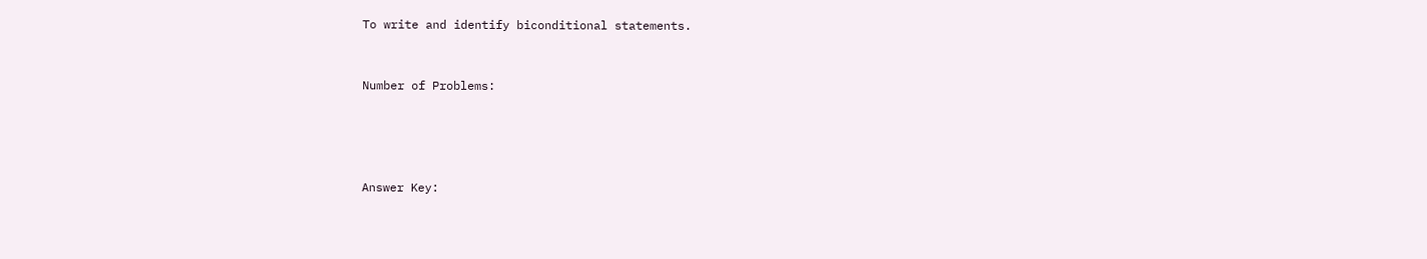To write and identify biconditional statements.


Number of Problems:




Answer Key: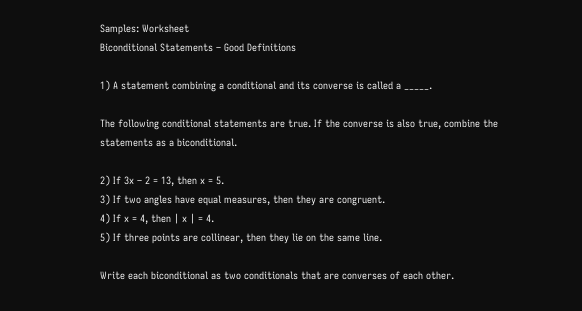Samples: Worksheet
Biconditional Statements – Good Definitions

1) A statement combining a conditional and its converse is called a _____.

The following conditional statements are true. If the converse is also true, combine the statements as a biconditional.

2) If 3x – 2 = 13, then x = 5.
3) If two angles have equal measures, then they are congruent.
4) If x = 4, then | x | = 4.
5) If three points are collinear, then they lie on the same line.

Write each biconditional as two conditionals that are converses of each other.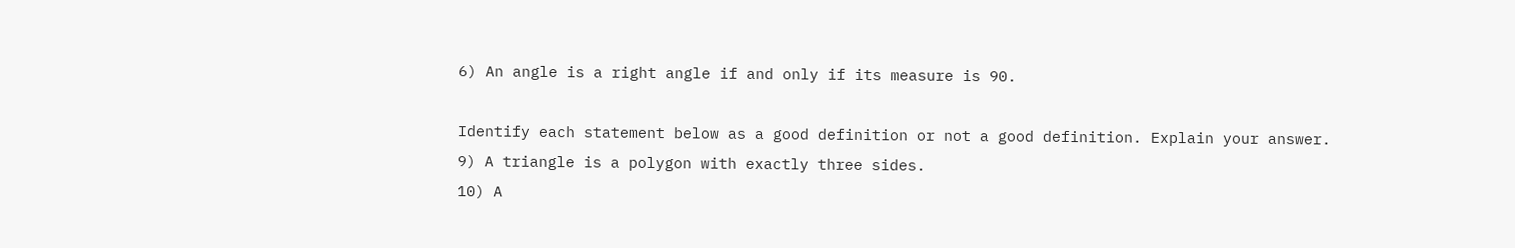6) An angle is a right angle if and only if its measure is 90.

Identify each statement below as a good definition or not a good definition. Explain your answer.
9) A triangle is a polygon with exactly three sides.
10) A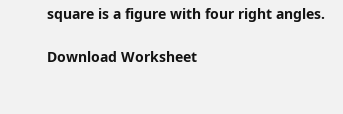square is a figure with four right angles.

Download Worksheet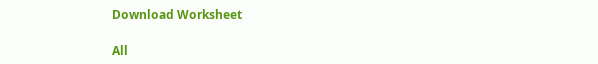Download Worksheet

All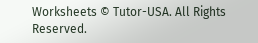Worksheets © Tutor-USA. All Rights Reserved.